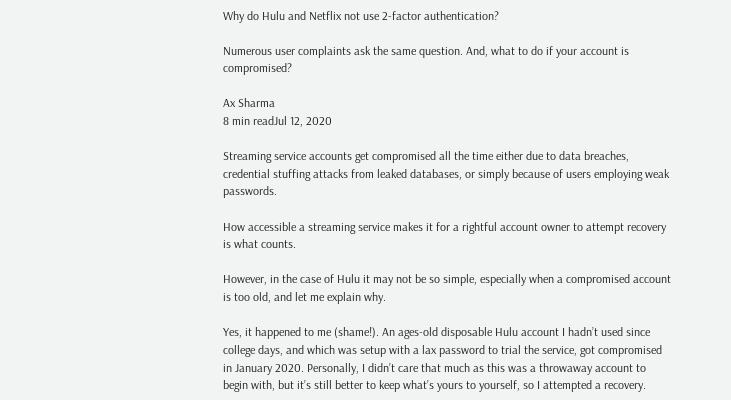Why do Hulu and Netflix not use 2-factor authentication?

Numerous user complaints ask the same question. And, what to do if your account is compromised?

Ax Sharma
8 min readJul 12, 2020

Streaming service accounts get compromised all the time either due to data breaches, credential stuffing attacks from leaked databases, or simply because of users employing weak passwords.

How accessible a streaming service makes it for a rightful account owner to attempt recovery is what counts.

However, in the case of Hulu it may not be so simple, especially when a compromised account is too old, and let me explain why.

Yes, it happened to me (shame!). An ages-old disposable Hulu account I hadn’t used since college days, and which was setup with a lax password to trial the service, got compromised in January 2020. Personally, I didn’t care that much as this was a throwaway account to begin with, but it’s still better to keep what’s yours to yourself, so I attempted a recovery.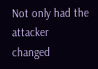Not only had the attacker changed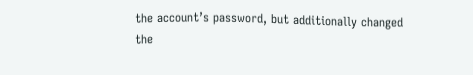the account’s password, but additionally changed the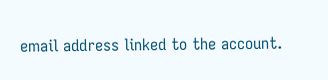email address linked to the account.